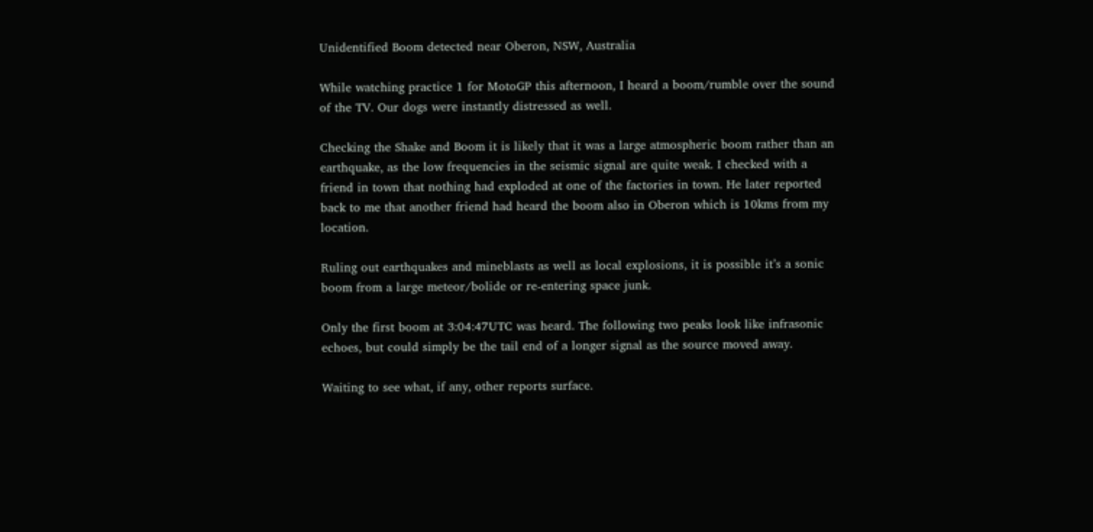Unidentified Boom detected near Oberon, NSW, Australia

While watching practice 1 for MotoGP this afternoon, I heard a boom/rumble over the sound of the TV. Our dogs were instantly distressed as well.

Checking the Shake and Boom it is likely that it was a large atmospheric boom rather than an earthquake, as the low frequencies in the seismic signal are quite weak. I checked with a friend in town that nothing had exploded at one of the factories in town. He later reported back to me that another friend had heard the boom also in Oberon which is 10kms from my location.

Ruling out earthquakes and mineblasts as well as local explosions, it is possible it’s a sonic boom from a large meteor/bolide or re-entering space junk.

Only the first boom at 3:04:47UTC was heard. The following two peaks look like infrasonic echoes, but could simply be the tail end of a longer signal as the source moved away.

Waiting to see what, if any, other reports surface.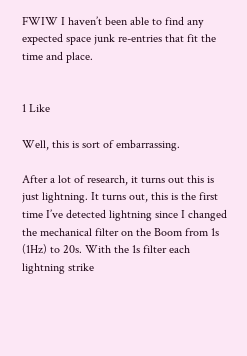FWIW I haven’t been able to find any expected space junk re-entries that fit the time and place.


1 Like

Well, this is sort of embarrassing.

After a lot of research, it turns out this is just lightning. It turns out, this is the first time I’ve detected lightning since I changed the mechanical filter on the Boom from 1s (1Hz) to 20s. With the 1s filter each lightning strike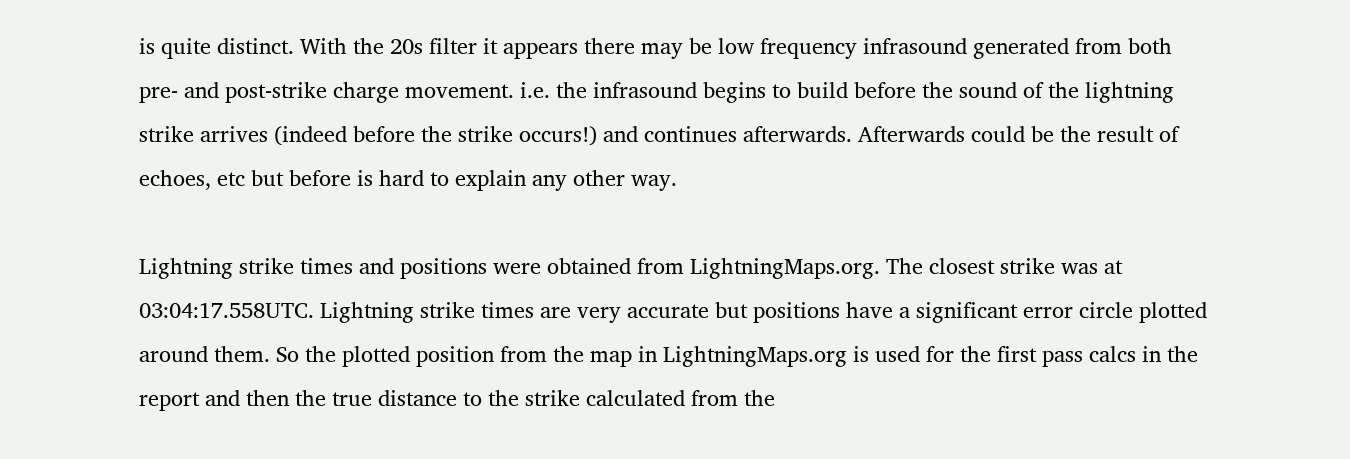is quite distinct. With the 20s filter it appears there may be low frequency infrasound generated from both pre- and post-strike charge movement. i.e. the infrasound begins to build before the sound of the lightning strike arrives (indeed before the strike occurs!) and continues afterwards. Afterwards could be the result of echoes, etc but before is hard to explain any other way.

Lightning strike times and positions were obtained from LightningMaps.org. The closest strike was at 03:04:17.558UTC. Lightning strike times are very accurate but positions have a significant error circle plotted around them. So the plotted position from the map in LightningMaps.org is used for the first pass calcs in the report and then the true distance to the strike calculated from the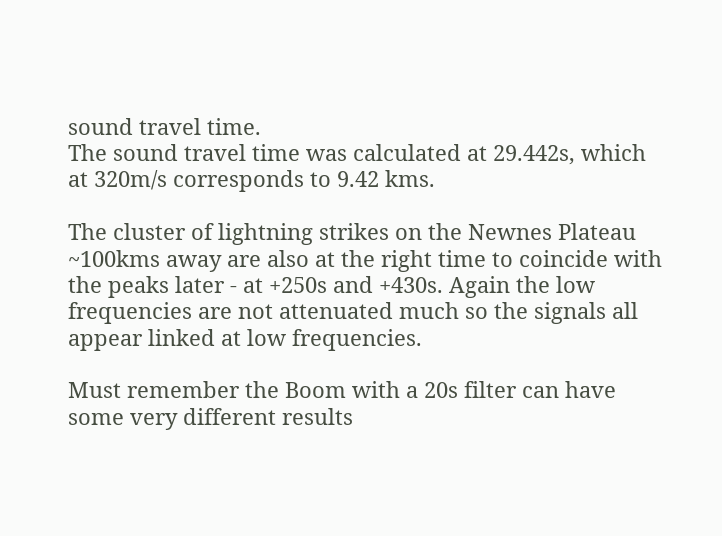sound travel time.
The sound travel time was calculated at 29.442s, which at 320m/s corresponds to 9.42 kms.

The cluster of lightning strikes on the Newnes Plateau ~100kms away are also at the right time to coincide with the peaks later - at +250s and +430s. Again the low frequencies are not attenuated much so the signals all appear linked at low frequencies.

Must remember the Boom with a 20s filter can have some very different results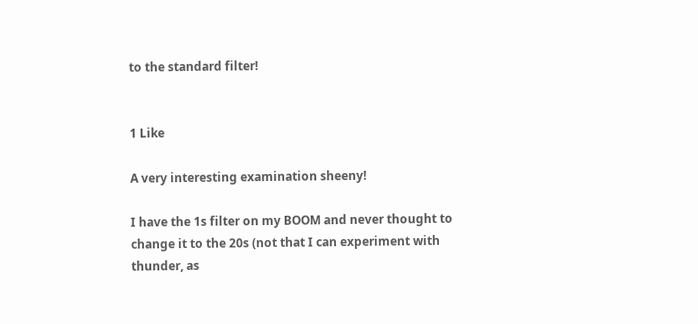to the standard filter!


1 Like

A very interesting examination sheeny!

I have the 1s filter on my BOOM and never thought to change it to the 20s (not that I can experiment with thunder, as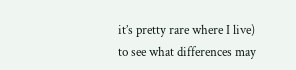it’s pretty rare where I live) to see what differences may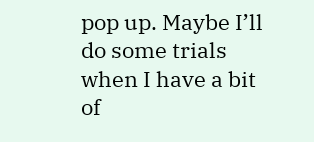pop up. Maybe I’ll do some trials when I have a bit of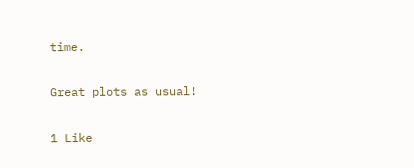time.

Great plots as usual!

1 Like